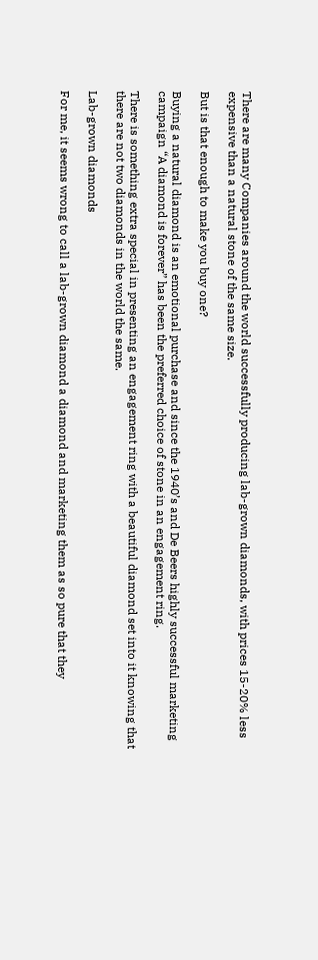There are many Companies around the world successfully producing lab-grown diamonds, with prices 15-20% less expensive than a natural stone of the same size.

But is that enough to make you buy one?

Buying a natural diamond is an emotional purchase and since the 1940’s and De Beers highly successful marketing campaign “A diamond is forever” has been the preferred choice of stone in an engagement ring.

There is something extra special in presenting an engagement ring with a beautiful diamond set into it knowing that there are not two diamonds in the world the same.

Lab-grown diamonds

For me, it seems wrong to call a lab-grown diamond a diamond and marketing them as so pure that they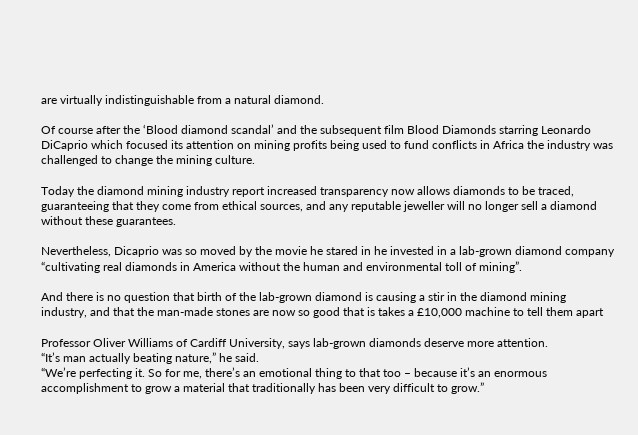are virtually indistinguishable from a natural diamond.

Of course after the ‘Blood diamond scandal’ and the subsequent film Blood Diamonds starring Leonardo DiCaprio which focused its attention on mining profits being used to fund conflicts in Africa the industry was challenged to change the mining culture.

Today the diamond mining industry report increased transparency now allows diamonds to be traced, guaranteeing that they come from ethical sources, and any reputable jeweller will no longer sell a diamond without these guarantees.

Nevertheless, Dicaprio was so moved by the movie he stared in he invested in a lab-grown diamond company “cultivating real diamonds in America without the human and environmental toll of mining”.

And there is no question that birth of the lab-grown diamond is causing a stir in the diamond mining industry, and that the man-made stones are now so good that is takes a £10,000 machine to tell them apart

Professor Oliver Williams of Cardiff University, says lab-grown diamonds deserve more attention.
“It’s man actually beating nature,” he said.
“We’re perfecting it. So for me, there’s an emotional thing to that too – because it’s an enormous accomplishment to grow a material that traditionally has been very difficult to grow.”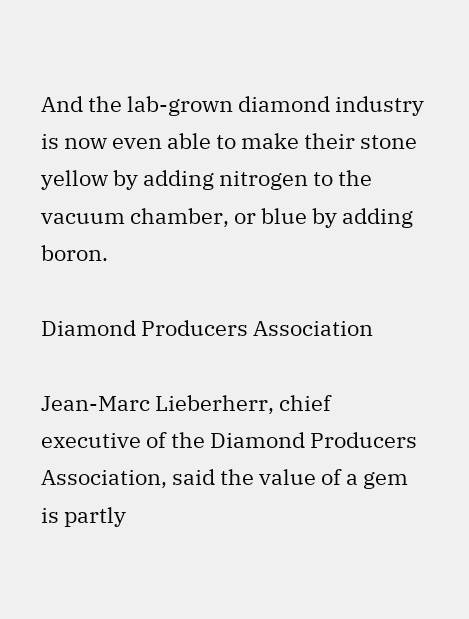And the lab-grown diamond industry is now even able to make their stone yellow by adding nitrogen to the vacuum chamber, or blue by adding boron.

Diamond Producers Association

Jean-Marc Lieberherr, chief executive of the Diamond Producers Association, said the value of a gem is partly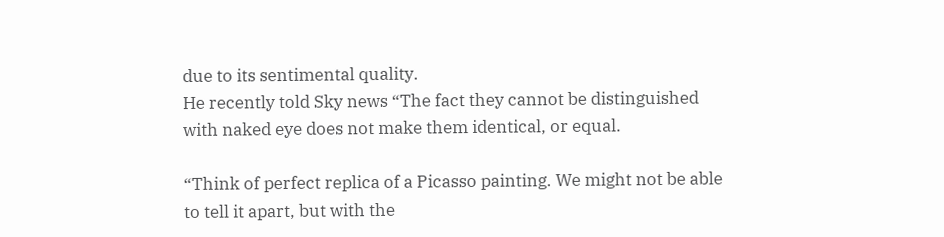due to its sentimental quality.
He recently told Sky news “The fact they cannot be distinguished with naked eye does not make them identical, or equal.

“Think of perfect replica of a Picasso painting. We might not be able to tell it apart, but with the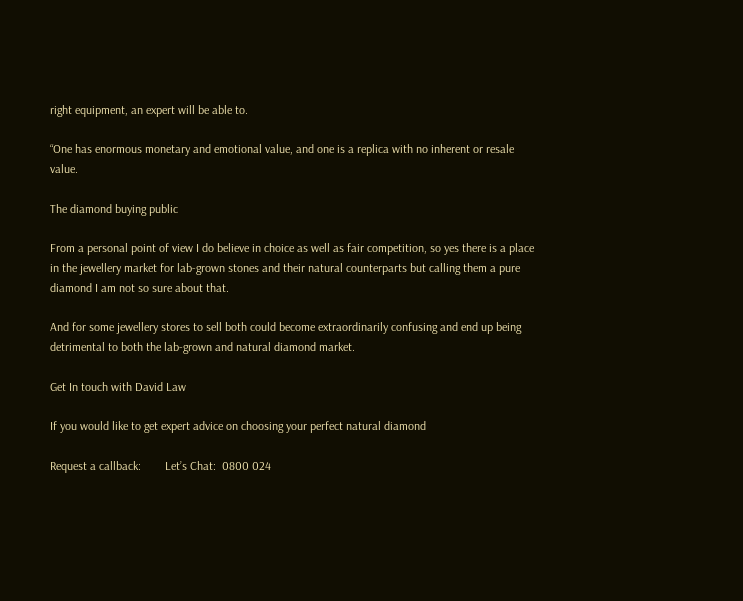right equipment, an expert will be able to.

“One has enormous monetary and emotional value, and one is a replica with no inherent or resale value.

The diamond buying public

From a personal point of view I do believe in choice as well as fair competition, so yes there is a place in the jewellery market for lab-grown stones and their natural counterparts but calling them a pure diamond I am not so sure about that.

And for some jewellery stores to sell both could become extraordinarily confusing and end up being detrimental to both the lab-grown and natural diamond market.

Get In touch with David Law

If you would like to get expert advice on choosing your perfect natural diamond

Request a callback:        Let’s Chat:  0800 024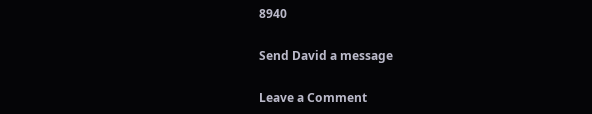8940

Send David a message

Leave a Comment